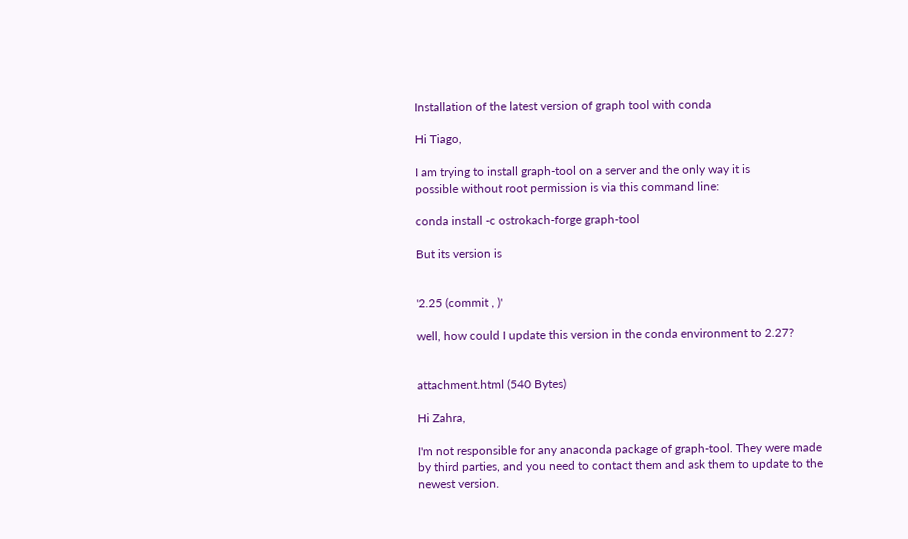Installation of the latest version of graph tool with conda

Hi Tiago,

I am trying to install graph-tool on a server and the only way it is
possible without root permission is via this command line:

conda install -c ostrokach-forge graph-tool

But its version is


'2.25 (commit , )'

well, how could I update this version in the conda environment to 2.27?


attachment.html (540 Bytes)

Hi Zahra,

I'm not responsible for any anaconda package of graph-tool. They were made
by third parties, and you need to contact them and ask them to update to the
newest version.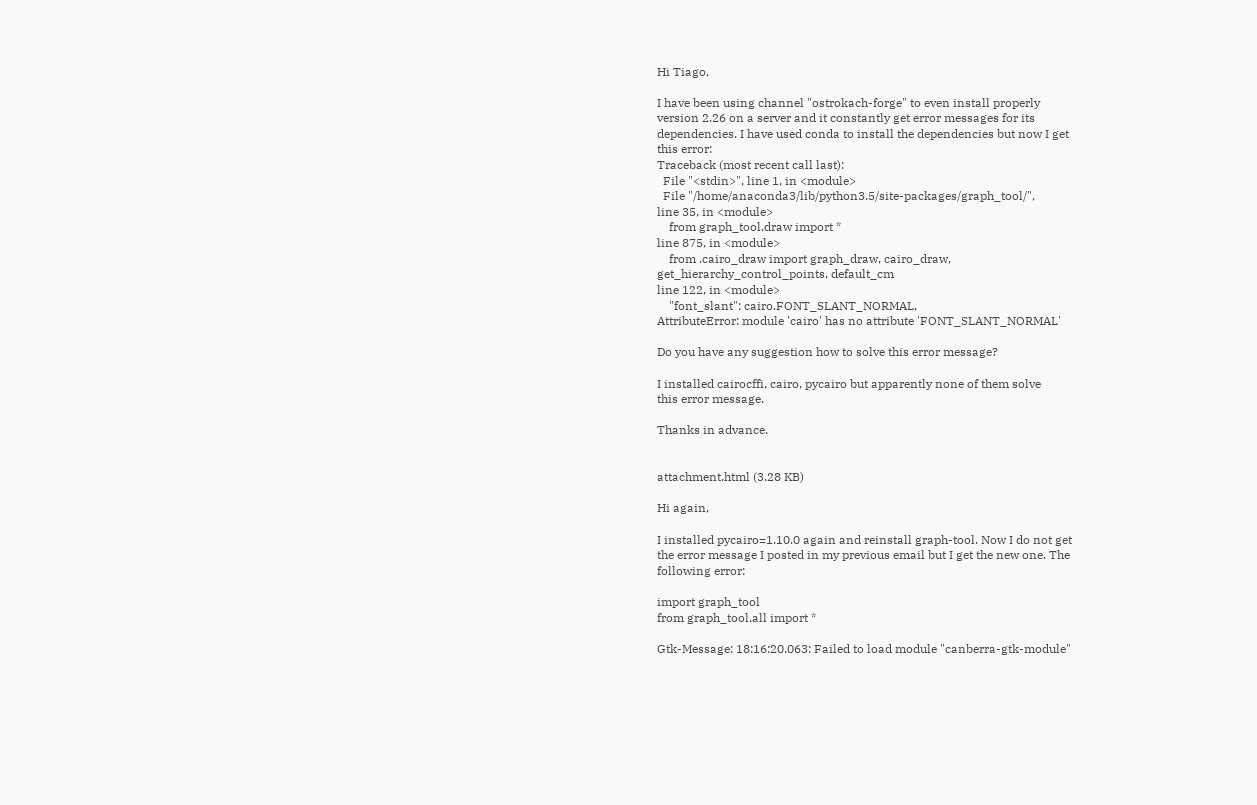Hi Tiago,

I have been using channel "ostrokach-forge" to even install properly
version 2.26 on a server and it constantly get error messages for its
dependencies. I have used conda to install the dependencies but now I get
this error:
Traceback (most recent call last):
  File "<stdin>", line 1, in <module>
  File "/home/anaconda3/lib/python3.5/site-packages/graph_tool/",
line 35, in <module>
    from graph_tool.draw import *
line 875, in <module>
    from .cairo_draw import graph_draw, cairo_draw,
get_hierarchy_control_points, default_cm
line 122, in <module>
    "font_slant": cairo.FONT_SLANT_NORMAL,
AttributeError: module 'cairo' has no attribute 'FONT_SLANT_NORMAL'

Do you have any suggestion how to solve this error message?

I installed cairocffi, cairo, pycairo but apparently none of them solve
this error message.

Thanks in advance.


attachment.html (3.28 KB)

Hi again,

I installed pycairo=1.10.0 again and reinstall graph-tool. Now I do not get
the error message I posted in my previous email but I get the new one. The
following error:

import graph_tool
from graph_tool.all import *

Gtk-Message: 18:16:20.063: Failed to load module "canberra-gtk-module"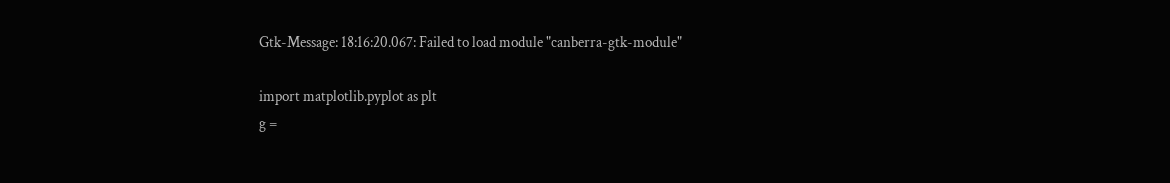Gtk-Message: 18:16:20.067: Failed to load module "canberra-gtk-module"

import matplotlib.pyplot as plt
g =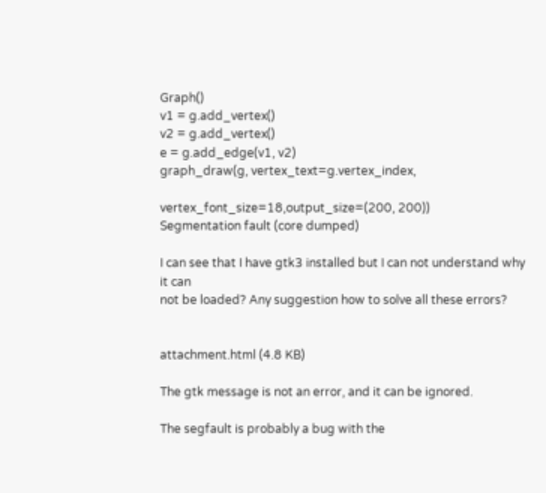Graph()
v1 = g.add_vertex()
v2 = g.add_vertex()
e = g.add_edge(v1, v2)
graph_draw(g, vertex_text=g.vertex_index,

vertex_font_size=18,output_size=(200, 200))
Segmentation fault (core dumped)

I can see that I have gtk3 installed but I can not understand why it can
not be loaded? Any suggestion how to solve all these errors?


attachment.html (4.8 KB)

The gtk message is not an error, and it can be ignored.

The segfault is probably a bug with the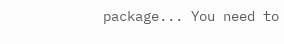package... You need to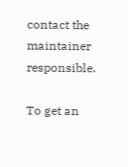contact the
maintainer responsible.

To get an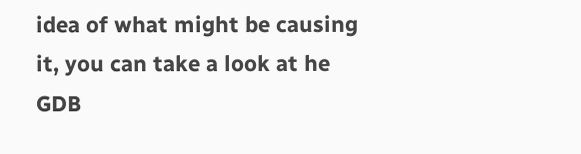idea of what might be causing it, you can take a look at he GDB